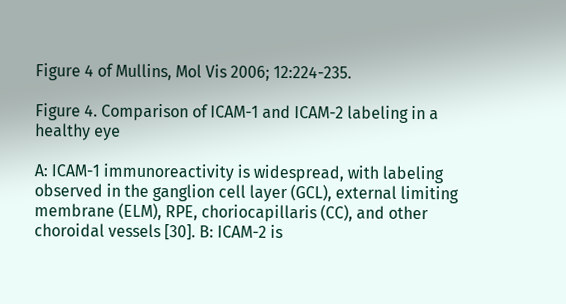Figure 4 of Mullins, Mol Vis 2006; 12:224-235.

Figure 4. Comparison of ICAM-1 and ICAM-2 labeling in a healthy eye

A: ICAM-1 immunoreactivity is widespread, with labeling observed in the ganglion cell layer (GCL), external limiting membrane (ELM), RPE, choriocapillaris (CC), and other choroidal vessels [30]. B: ICAM-2 is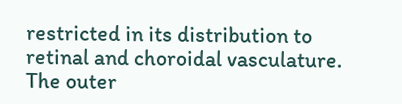restricted in its distribution to retinal and choroidal vasculature. The outer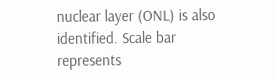nuclear layer (ONL) is also identified. Scale bar represents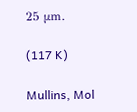25 μm.

(117 K)

Mullins, Mol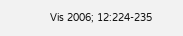Vis 2006; 12:224-235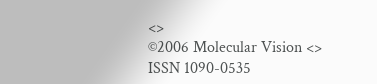<>
©2006 Molecular Vision <>
ISSN 1090-0535